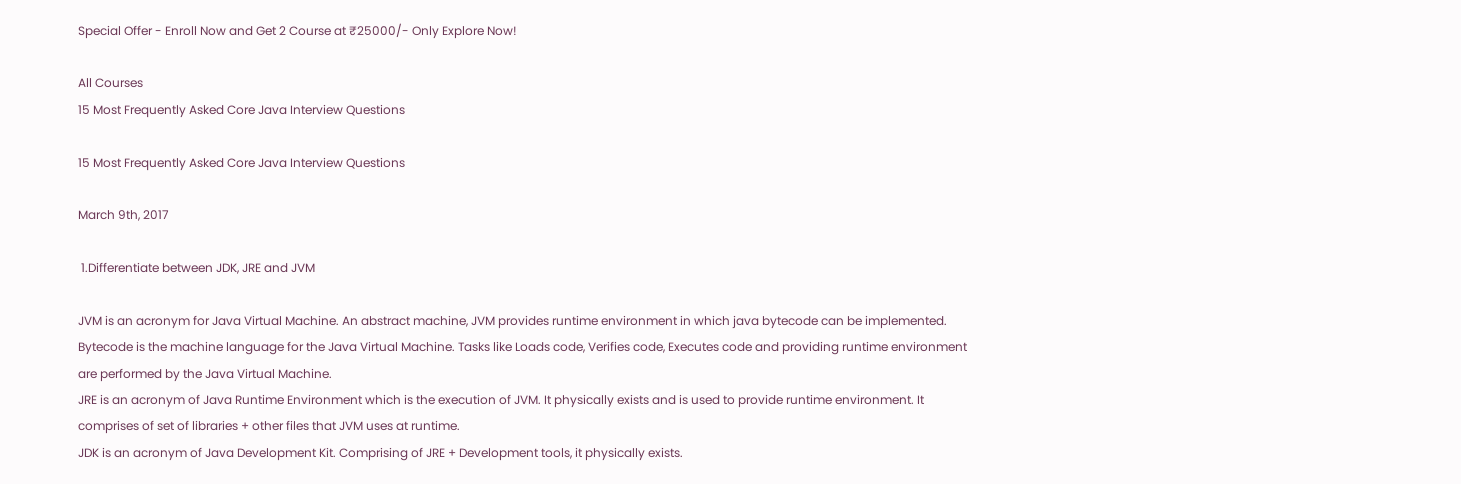Special Offer - Enroll Now and Get 2 Course at ₹25000/- Only Explore Now!

All Courses
15 Most Frequently Asked Core Java Interview Questions

15 Most Frequently Asked Core Java Interview Questions

March 9th, 2017

 1.Differentiate between JDK, JRE and JVM

JVM is an acronym for Java Virtual Machine. An abstract machine, JVM provides runtime environment in which java bytecode can be implemented. Bytecode is the machine language for the Java Virtual Machine. Tasks like Loads code, Verifies code, Executes code and providing runtime environment are performed by the Java Virtual Machine.
JRE is an acronym of Java Runtime Environment which is the execution of JVM. It physically exists and is used to provide runtime environment. It comprises of set of libraries + other files that JVM uses at runtime.
JDK is an acronym of Java Development Kit. Comprising of JRE + Development tools, it physically exists.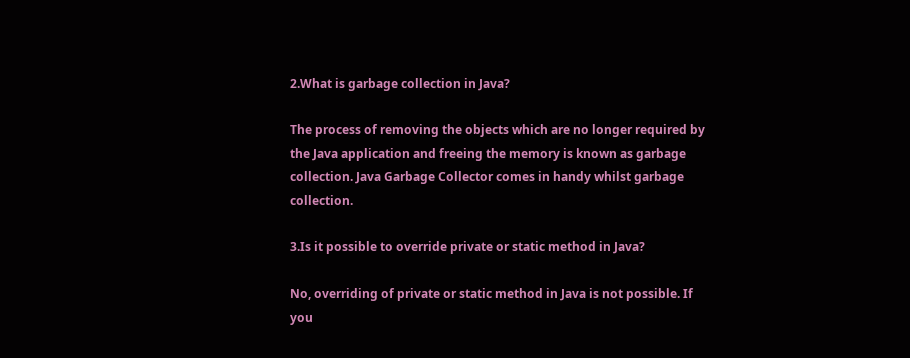2.What is garbage collection in Java?

The process of removing the objects which are no longer required by the Java application and freeing the memory is known as garbage collection. Java Garbage Collector comes in handy whilst garbage collection.

3.Is it possible to override private or static method in Java?

No, overriding of private or static method in Java is not possible. If you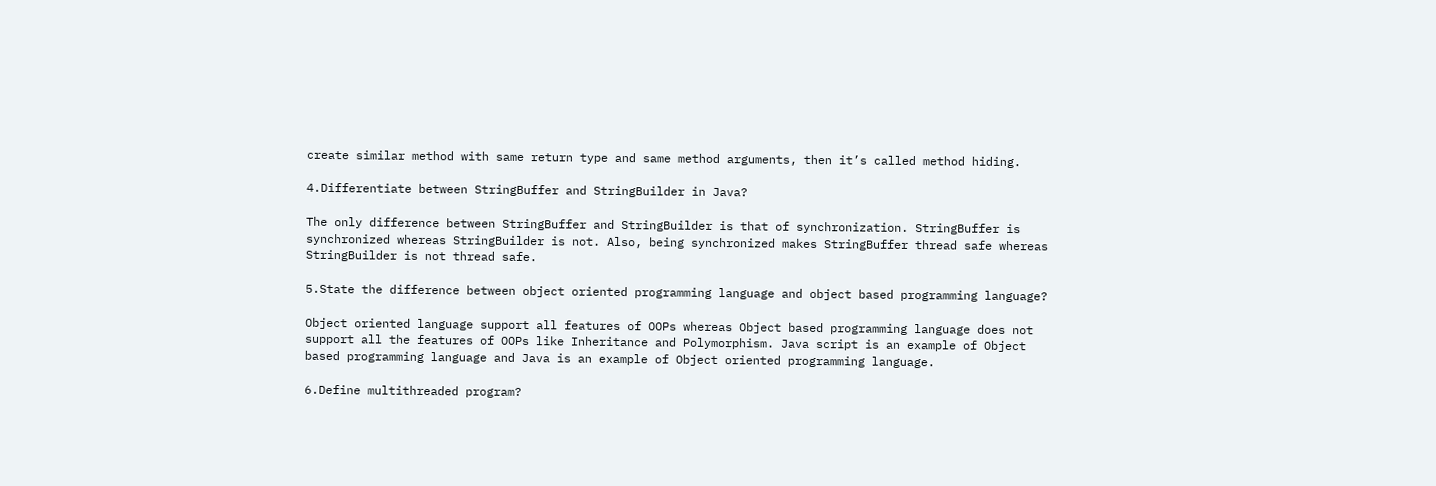create similar method with same return type and same method arguments, then it’s called method hiding.

4.Differentiate between StringBuffer and StringBuilder in Java?

The only difference between StringBuffer and StringBuilder is that of synchronization. StringBuffer is synchronized whereas StringBuilder is not. Also, being synchronized makes StringBuffer thread safe whereas StringBuilder is not thread safe.

5.State the difference between object oriented programming language and object based programming language?

Object oriented language support all features of OOPs whereas Object based programming language does not support all the features of OOPs like Inheritance and Polymorphism. Java script is an example of Object based programming language and Java is an example of Object oriented programming language.

6.Define multithreaded program?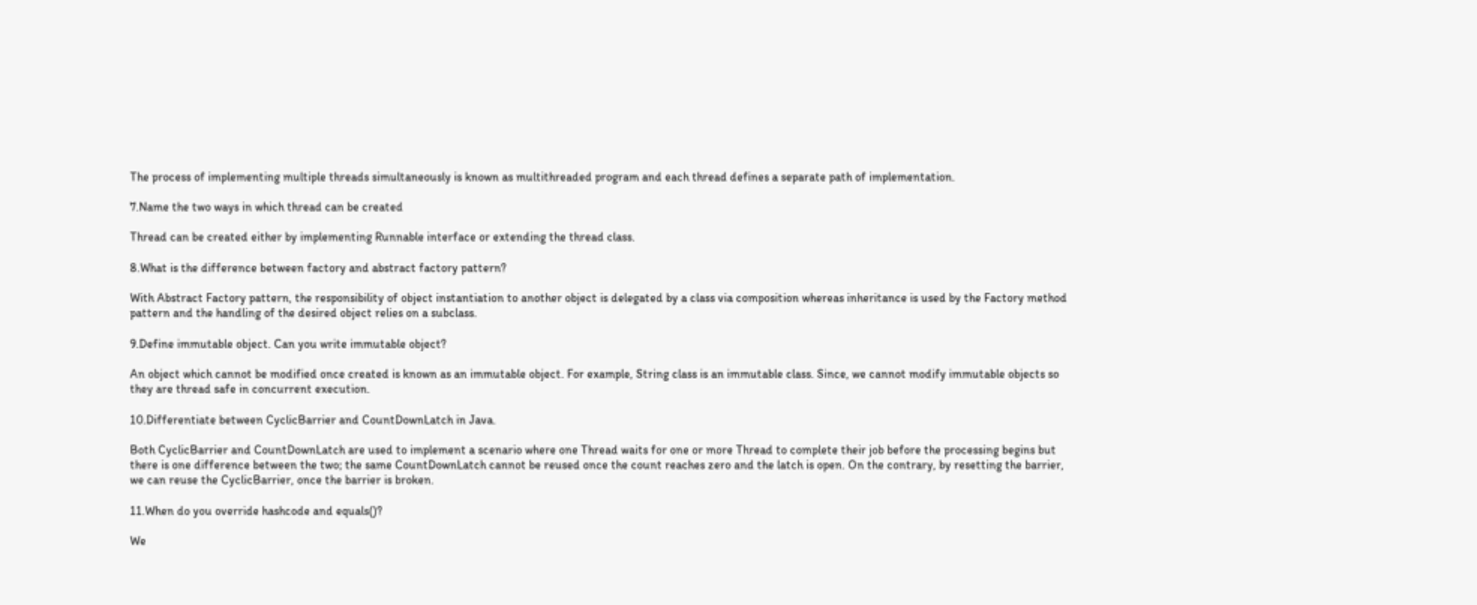The process of implementing multiple threads simultaneously is known as multithreaded program and each thread defines a separate path of implementation.

7.Name the two ways in which thread can be created

Thread can be created either by implementing Runnable interface or extending the thread class.

8.What is the difference between factory and abstract factory pattern?

With Abstract Factory pattern, the responsibility of object instantiation to another object is delegated by a class via composition whereas inheritance is used by the Factory method pattern and the handling of the desired object relies on a subclass.

9.Define immutable object. Can you write immutable object?

An object which cannot be modified once created is known as an immutable object. For example, String class is an immutable class. Since, we cannot modify immutable objects so they are thread safe in concurrent execution.

10.Differentiate between CyclicBarrier and CountDownLatch in Java.

Both CyclicBarrier and CountDownLatch are used to implement a scenario where one Thread waits for one or more Thread to complete their job before the processing begins but there is one difference between the two; the same CountDownLatch cannot be reused once the count reaches zero and the latch is open. On the contrary, by resetting the barrier, we can reuse the CyclicBarrier, once the barrier is broken.

11.When do you override hashcode and equals()?

We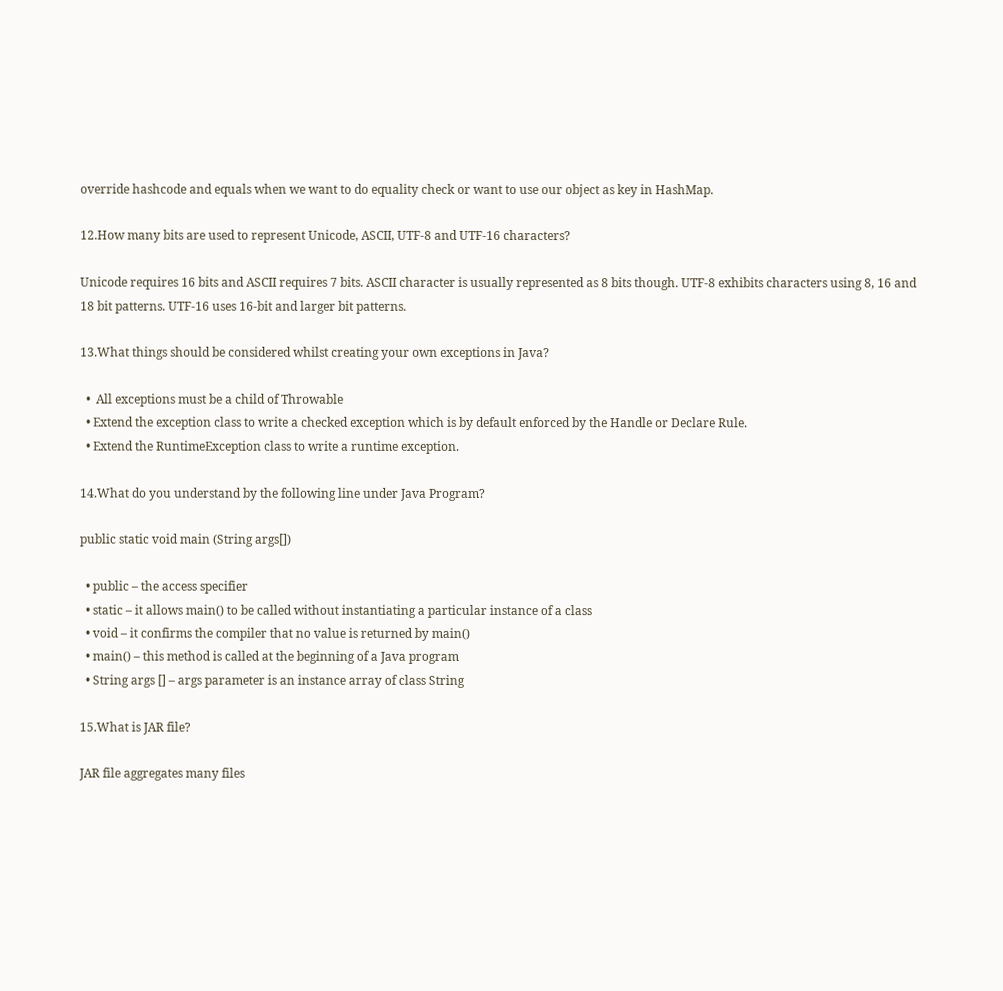override hashcode and equals when we want to do equality check or want to use our object as key in HashMap.

12.How many bits are used to represent Unicode, ASCII, UTF-8 and UTF-16 characters?

Unicode requires 16 bits and ASCII requires 7 bits. ASCII character is usually represented as 8 bits though. UTF-8 exhibits characters using 8, 16 and 18 bit patterns. UTF-16 uses 16-bit and larger bit patterns.

13.What things should be considered whilst creating your own exceptions in Java?

  •  All exceptions must be a child of Throwable
  • Extend the exception class to write a checked exception which is by default enforced by the Handle or Declare Rule.
  • Extend the RuntimeException class to write a runtime exception.

14.What do you understand by the following line under Java Program?

public static void main (String args[])

  • public – the access specifier
  • static – it allows main() to be called without instantiating a particular instance of a class
  • void – it confirms the compiler that no value is returned by main()
  • main() – this method is called at the beginning of a Java program
  • String args [] – args parameter is an instance array of class String

15.What is JAR file?

JAR file aggregates many files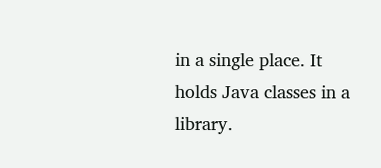in a single place. It holds Java classes in a library.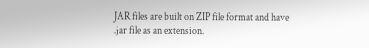JAR files are built on ZIP file format and have .jar file as an extension.